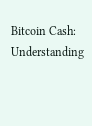Bitcoin Cash: Understanding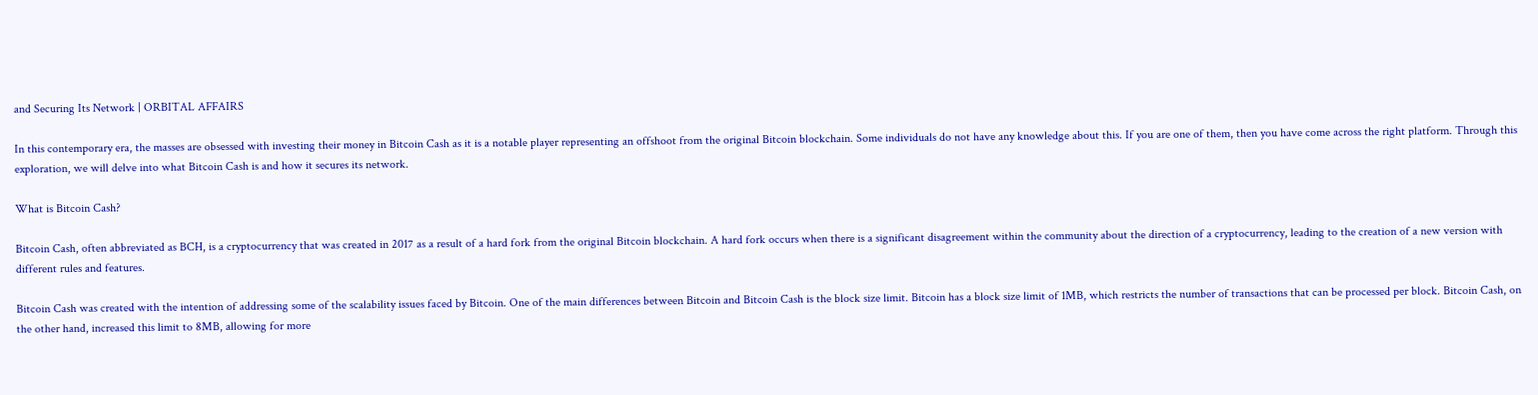and Securing Its Network | ORBITAL AFFAIRS

In this contemporary era, the masses are obsessed with investing their money in Bitcoin Cash as it is a notable player representing an offshoot from the original Bitcoin blockchain. Some individuals do not have any knowledge about this. If you are one of them, then you have come across the right platform. Through this exploration, we will delve into what Bitcoin Cash is and how it secures its network.

What is Bitcoin Cash?

Bitcoin Cash, often abbreviated as BCH, is a cryptocurrency that was created in 2017 as a result of a hard fork from the original Bitcoin blockchain. A hard fork occurs when there is a significant disagreement within the community about the direction of a cryptocurrency, leading to the creation of a new version with different rules and features.

Bitcoin Cash was created with the intention of addressing some of the scalability issues faced by Bitcoin. One of the main differences between Bitcoin and Bitcoin Cash is the block size limit. Bitcoin has a block size limit of 1MB, which restricts the number of transactions that can be processed per block. Bitcoin Cash, on the other hand, increased this limit to 8MB, allowing for more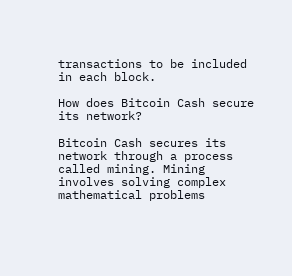transactions to be included in each block.

How does Bitcoin Cash secure its network?

Bitcoin Cash secures its network through a process called mining. Mining involves solving complex mathematical problems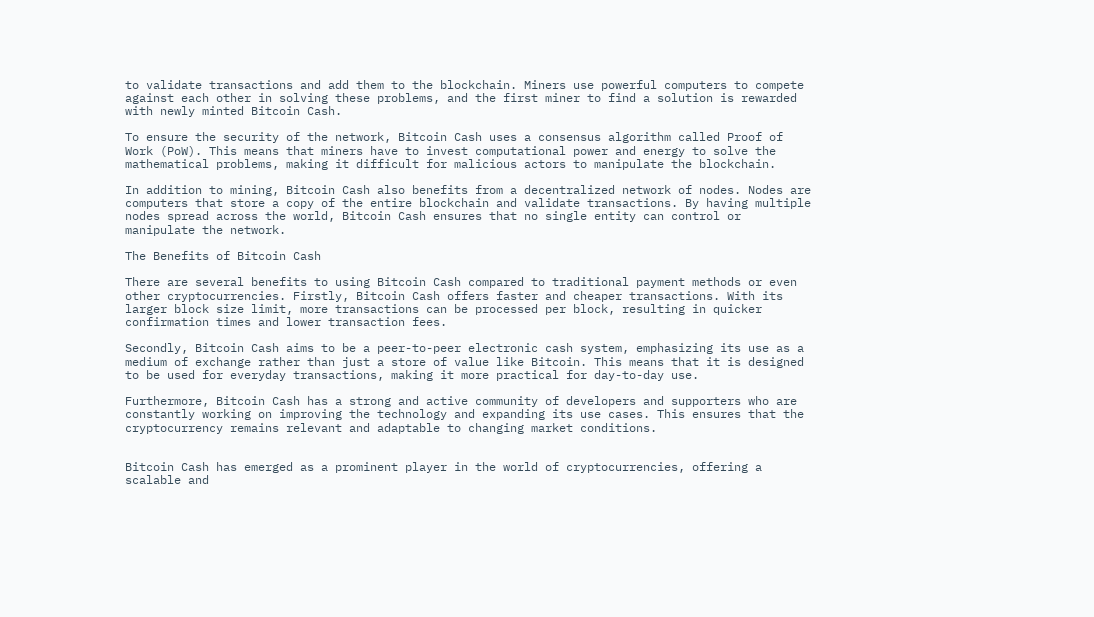to validate transactions and add them to the blockchain. Miners use powerful computers to compete against each other in solving these problems, and the first miner to find a solution is rewarded with newly minted Bitcoin Cash.

To ensure the security of the network, Bitcoin Cash uses a consensus algorithm called Proof of Work (PoW). This means that miners have to invest computational power and energy to solve the mathematical problems, making it difficult for malicious actors to manipulate the blockchain.

In addition to mining, Bitcoin Cash also benefits from a decentralized network of nodes. Nodes are computers that store a copy of the entire blockchain and validate transactions. By having multiple nodes spread across the world, Bitcoin Cash ensures that no single entity can control or manipulate the network.

The Benefits of Bitcoin Cash

There are several benefits to using Bitcoin Cash compared to traditional payment methods or even other cryptocurrencies. Firstly, Bitcoin Cash offers faster and cheaper transactions. With its larger block size limit, more transactions can be processed per block, resulting in quicker confirmation times and lower transaction fees.

Secondly, Bitcoin Cash aims to be a peer-to-peer electronic cash system, emphasizing its use as a medium of exchange rather than just a store of value like Bitcoin. This means that it is designed to be used for everyday transactions, making it more practical for day-to-day use.

Furthermore, Bitcoin Cash has a strong and active community of developers and supporters who are constantly working on improving the technology and expanding its use cases. This ensures that the cryptocurrency remains relevant and adaptable to changing market conditions.


Bitcoin Cash has emerged as a prominent player in the world of cryptocurrencies, offering a scalable and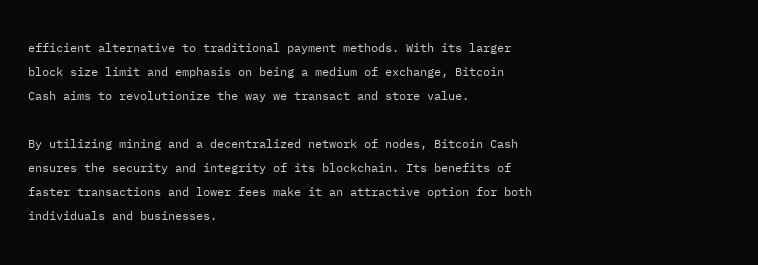efficient alternative to traditional payment methods. With its larger block size limit and emphasis on being a medium of exchange, Bitcoin Cash aims to revolutionize the way we transact and store value.

By utilizing mining and a decentralized network of nodes, Bitcoin Cash ensures the security and integrity of its blockchain. Its benefits of faster transactions and lower fees make it an attractive option for both individuals and businesses.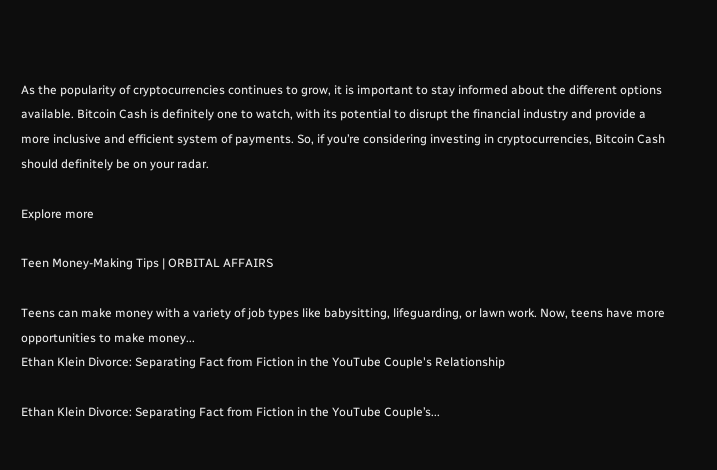As the popularity of cryptocurrencies continues to grow, it is important to stay informed about the different options available. Bitcoin Cash is definitely one to watch, with its potential to disrupt the financial industry and provide a more inclusive and efficient system of payments. So, if you’re considering investing in cryptocurrencies, Bitcoin Cash should definitely be on your radar.

Explore more

Teen Money-Making Tips | ORBITAL AFFAIRS

Teens can make money with a variety of job types like babysitting, lifeguarding, or lawn work. Now, teens have more opportunities to make money...
Ethan Klein Divorce: Separating Fact from Fiction in the YouTube Couple's Relationship

Ethan Klein Divorce: Separating Fact from Fiction in the YouTube Couple’s...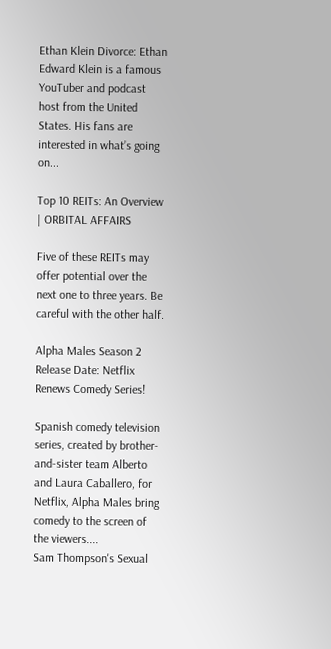Ethan Klein Divorce: Ethan Edward Klein is a famous YouTuber and podcast host from the United States. His fans are interested in what’s going on...

Top 10 REITs: An Overview | ORBITAL AFFAIRS

Five of these REITs may offer potential over the next one to three years. Be careful with the other half.

Alpha Males Season 2 Release Date: Netflix Renews Comedy Series!

Spanish comedy television series, created by brother-and-sister team Alberto and Laura Caballero, for Netflix, Alpha Males bring comedy to the screen of the viewers....
Sam Thompson's Sexual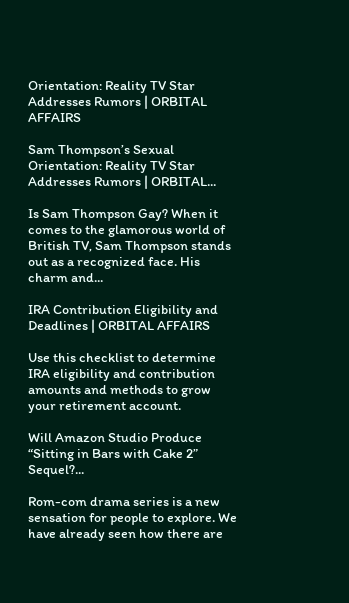Orientation: Reality TV Star Addresses Rumors | ORBITAL AFFAIRS

Sam Thompson’s Sexual Orientation: Reality TV Star Addresses Rumors | ORBITAL...

Is Sam Thompson Gay? When it comes to the glamorous world of British TV, Sam Thompson stands out as a recognized face. His charm and...

IRA Contribution Eligibility and Deadlines | ORBITAL AFFAIRS

Use this checklist to determine IRA eligibility and contribution amounts and methods to grow your retirement account.

Will Amazon Studio Produce “Sitting in Bars with Cake 2” Sequel?...

Rom-com drama series is a new sensation for people to explore. We have already seen how there are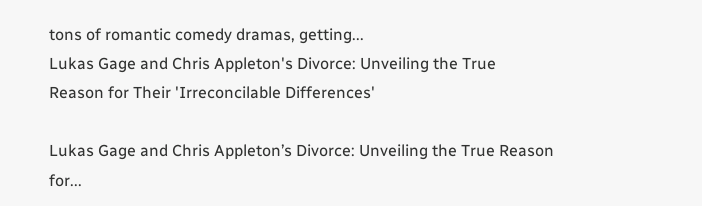tons of romantic comedy dramas, getting...
Lukas Gage and Chris Appleton's Divorce: Unveiling the True Reason for Their 'Irreconcilable Differences'

Lukas Gage and Chris Appleton’s Divorce: Unveiling the True Reason for...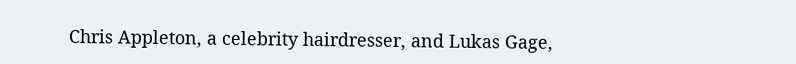Chris Appleton, a celebrity hairdresser, and Lukas Gage,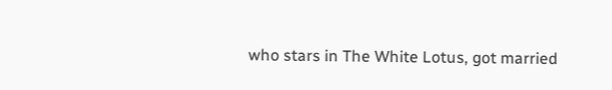who stars in The White Lotus, got married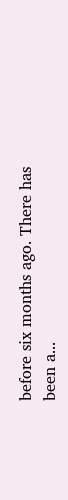before six months ago. There has been a...